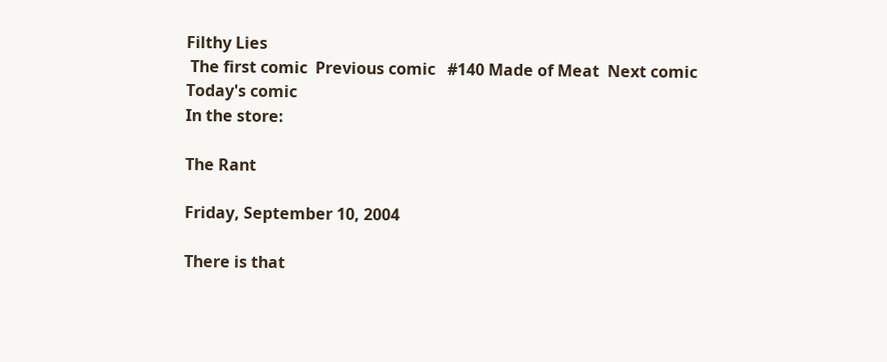Filthy Lies
 The first comic  Previous comic   #140 Made of Meat  Next comic  Today's comic
In the store:

The Rant

Friday, September 10, 2004

There is that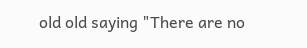old old saying "There are no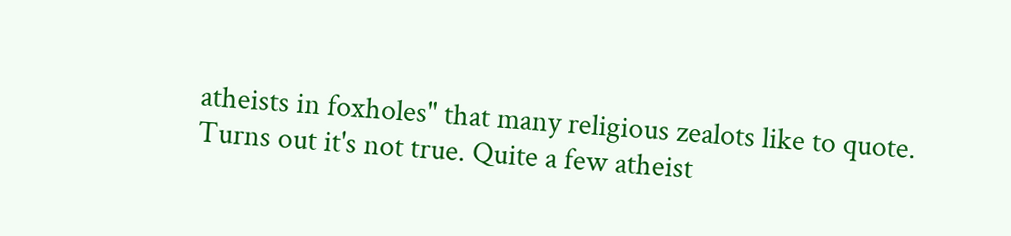atheists in foxholes" that many religious zealots like to quote. Turns out it's not true. Quite a few atheist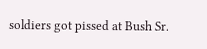soldiers got pissed at Bush Sr.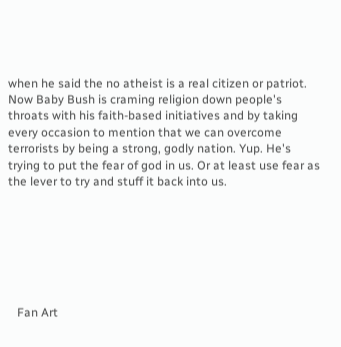when he said the no atheist is a real citizen or patriot. Now Baby Bush is craming religion down people's throats with his faith-based initiatives and by taking every occasion to mention that we can overcome terrorists by being a strong, godly nation. Yup. He's trying to put the fear of god in us. Or at least use fear as the lever to try and stuff it back into us.







   Fan Art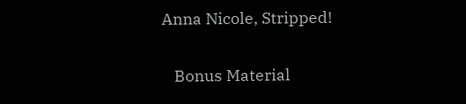Anna Nicole, Stripped!

   Bonus Material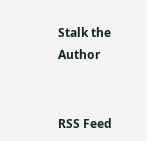Stalk the Author


RSS Feed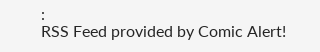:
RSS Feed provided by Comic Alert!